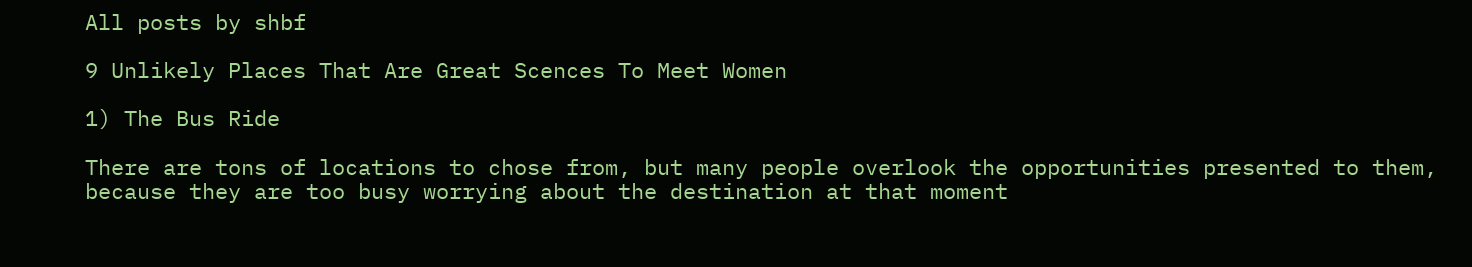All posts by shbf

9 Unlikely Places That Are Great Scences To Meet Women

1) The Bus Ride

There are tons of locations to chose from, but many people overlook the opportunities presented to them, because they are too busy worrying about the destination at that moment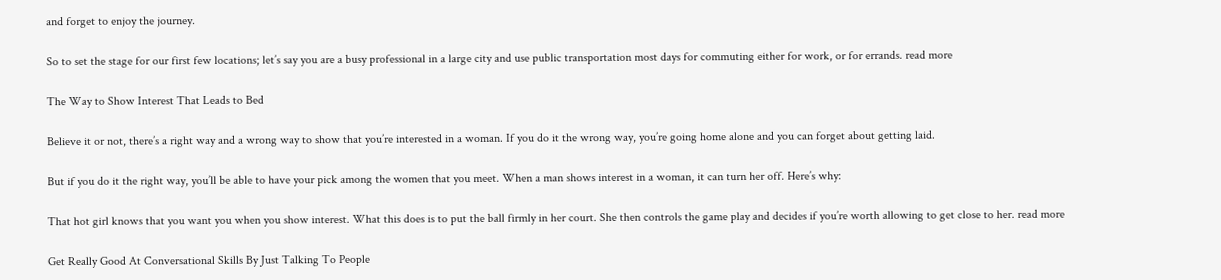and forget to enjoy the journey.

So to set the stage for our first few locations; let’s say you are a busy professional in a large city and use public transportation most days for commuting either for work, or for errands. read more

The Way to Show Interest That Leads to Bed

Believe it or not, there’s a right way and a wrong way to show that you’re interested in a woman. If you do it the wrong way, you’re going home alone and you can forget about getting laid.

But if you do it the right way, you’ll be able to have your pick among the women that you meet. When a man shows interest in a woman, it can turn her off. Here’s why:

That hot girl knows that you want you when you show interest. What this does is to put the ball firmly in her court. She then controls the game play and decides if you’re worth allowing to get close to her. read more

Get Really Good At Conversational Skills By Just Talking To People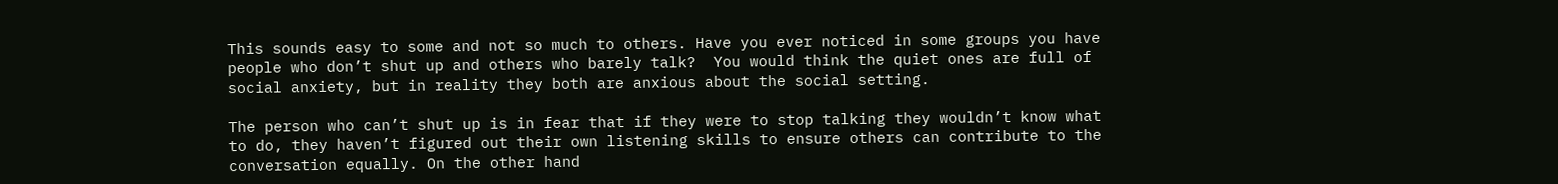This sounds easy to some and not so much to others. Have you ever noticed in some groups you have people who don’t shut up and others who barely talk?  You would think the quiet ones are full of social anxiety, but in reality they both are anxious about the social setting.

The person who can’t shut up is in fear that if they were to stop talking they wouldn’t know what to do, they haven’t figured out their own listening skills to ensure others can contribute to the conversation equally. On the other hand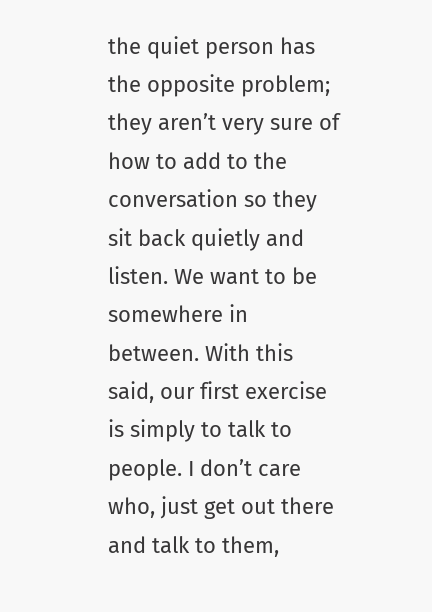the quiet person has the opposite problem; they aren’t very sure of how to add to the conversation so they sit back quietly and listen. We want to be somewhere in between. With this said, our first exercise is simply to talk to people. I don’t care who, just get out there and talk to them,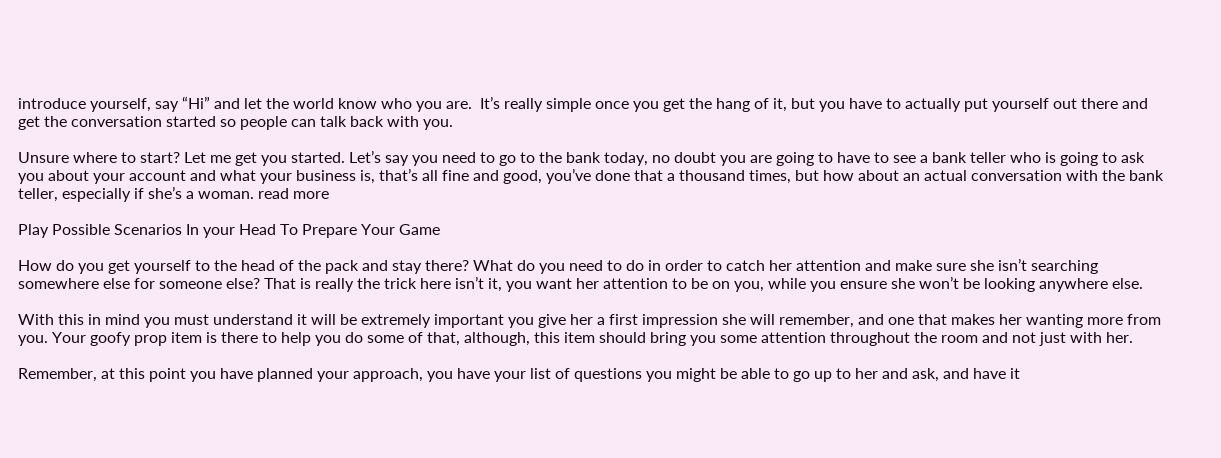introduce yourself, say “Hi” and let the world know who you are.  It’s really simple once you get the hang of it, but you have to actually put yourself out there and get the conversation started so people can talk back with you.

Unsure where to start? Let me get you started. Let’s say you need to go to the bank today, no doubt you are going to have to see a bank teller who is going to ask you about your account and what your business is, that’s all fine and good, you’ve done that a thousand times, but how about an actual conversation with the bank teller, especially if she’s a woman. read more

Play Possible Scenarios In your Head To Prepare Your Game

How do you get yourself to the head of the pack and stay there? What do you need to do in order to catch her attention and make sure she isn’t searching somewhere else for someone else? That is really the trick here isn’t it, you want her attention to be on you, while you ensure she won’t be looking anywhere else.

With this in mind you must understand it will be extremely important you give her a first impression she will remember, and one that makes her wanting more from you. Your goofy prop item is there to help you do some of that, although, this item should bring you some attention throughout the room and not just with her.

Remember, at this point you have planned your approach, you have your list of questions you might be able to go up to her and ask, and have it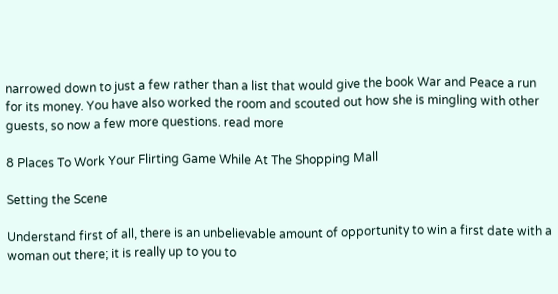narrowed down to just a few rather than a list that would give the book War and Peace a run for its money. You have also worked the room and scouted out how she is mingling with other guests, so now a few more questions. read more

8 Places To Work Your Flirting Game While At The Shopping Mall

Setting the Scene

Understand first of all, there is an unbelievable amount of opportunity to win a first date with a woman out there; it is really up to you to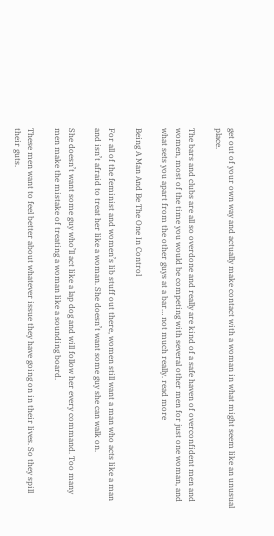get out of your own way and actually make contact with a woman in what might seem like an unusual place.

The bars and clubs are all so overdone and really are kind of a safe haven of overconfident men and women, most of the time you would be competing with several other men for just one woman, and what sets you apart from the other guys at a bar… not much really. read more

Being A Man And Be The One In Control

For all of the feminist and women’s lib stuff out there, women still want a man who acts like a man and isn’t afraid to treat her like a woman. She doesn’t want some guy she can walk on.

She doesn’t want some guy who’ll act like a lap dog and will follow her every command. Too many men make the mistake of treating a woman like a sounding board.

These men want to feel better about whatever issue they have going on in their lives. So they spill their guts.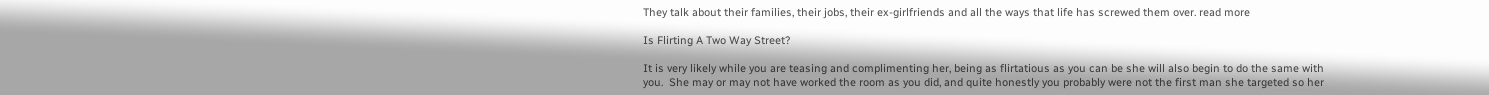They talk about their families, their jobs, their ex-girlfriends and all the ways that life has screwed them over. read more

Is Flirting A Two Way Street?

It is very likely while you are teasing and complimenting her, being as flirtatious as you can be she will also begin to do the same with you.  She may or may not have worked the room as you did, and quite honestly you probably were not the first man she targeted so her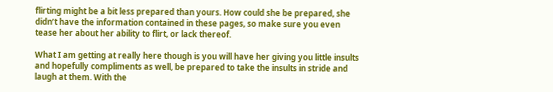flirting might be a bit less prepared than yours. How could she be prepared, she didn’t have the information contained in these pages, so make sure you even tease her about her ability to flirt, or lack thereof.

What I am getting at really here though is you will have her giving you little insults and hopefully compliments as well, be prepared to take the insults in stride and laugh at them. With the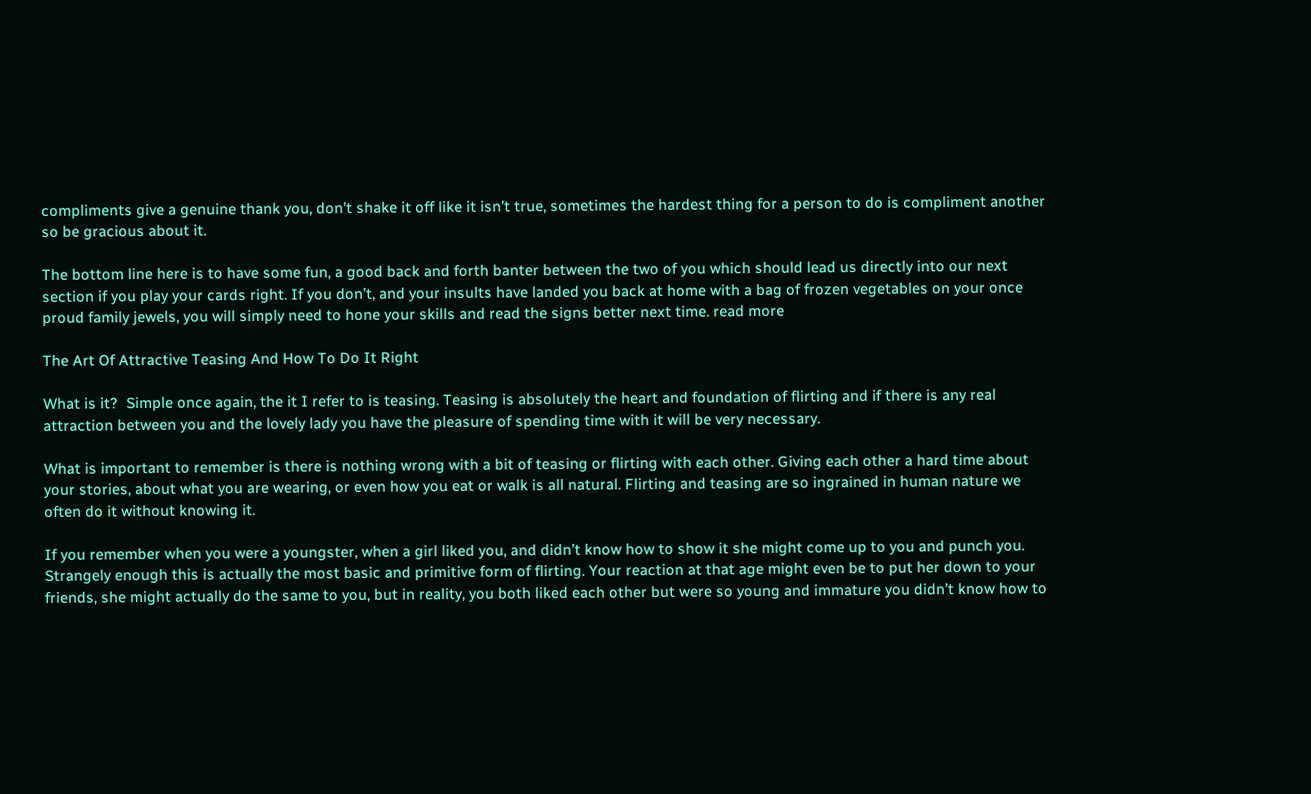compliments give a genuine thank you, don’t shake it off like it isn’t true, sometimes the hardest thing for a person to do is compliment another so be gracious about it.

The bottom line here is to have some fun, a good back and forth banter between the two of you which should lead us directly into our next section if you play your cards right. If you don’t, and your insults have landed you back at home with a bag of frozen vegetables on your once proud family jewels, you will simply need to hone your skills and read the signs better next time. read more

The Art Of Attractive Teasing And How To Do It Right

What is it?  Simple once again, the it I refer to is teasing. Teasing is absolutely the heart and foundation of flirting and if there is any real attraction between you and the lovely lady you have the pleasure of spending time with it will be very necessary.

What is important to remember is there is nothing wrong with a bit of teasing or flirting with each other. Giving each other a hard time about your stories, about what you are wearing, or even how you eat or walk is all natural. Flirting and teasing are so ingrained in human nature we often do it without knowing it.

If you remember when you were a youngster, when a girl liked you, and didn’t know how to show it she might come up to you and punch you. Strangely enough this is actually the most basic and primitive form of flirting. Your reaction at that age might even be to put her down to your friends, she might actually do the same to you, but in reality, you both liked each other but were so young and immature you didn’t know how to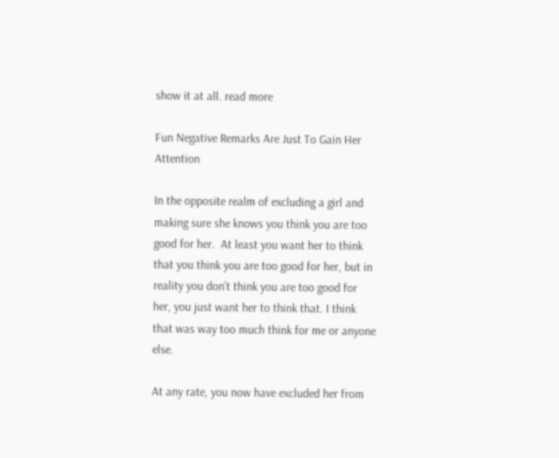show it at all. read more

Fun Negative Remarks Are Just To Gain Her Attention

In the opposite realm of excluding a girl and making sure she knows you think you are too good for her.  At least you want her to think that you think you are too good for her, but in reality you don’t think you are too good for her, you just want her to think that. I think that was way too much think for me or anyone else.

At any rate, you now have excluded her from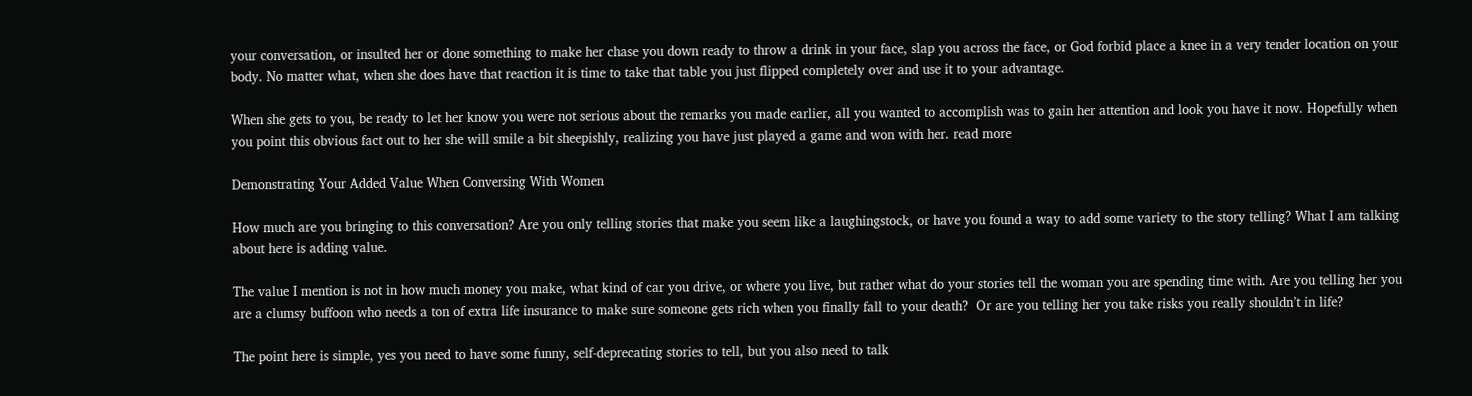your conversation, or insulted her or done something to make her chase you down ready to throw a drink in your face, slap you across the face, or God forbid place a knee in a very tender location on your body. No matter what, when she does have that reaction it is time to take that table you just flipped completely over and use it to your advantage.

When she gets to you, be ready to let her know you were not serious about the remarks you made earlier, all you wanted to accomplish was to gain her attention and look you have it now. Hopefully when you point this obvious fact out to her she will smile a bit sheepishly, realizing you have just played a game and won with her. read more

Demonstrating Your Added Value When Conversing With Women

How much are you bringing to this conversation? Are you only telling stories that make you seem like a laughingstock, or have you found a way to add some variety to the story telling? What I am talking about here is adding value.

The value I mention is not in how much money you make, what kind of car you drive, or where you live, but rather what do your stories tell the woman you are spending time with. Are you telling her you are a clumsy buffoon who needs a ton of extra life insurance to make sure someone gets rich when you finally fall to your death?  Or are you telling her you take risks you really shouldn’t in life?

The point here is simple, yes you need to have some funny, self-deprecating stories to tell, but you also need to talk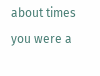about times you were a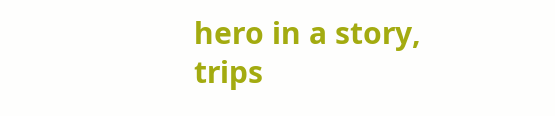hero in a story, trips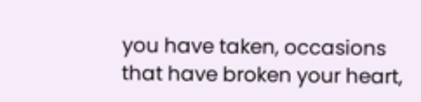you have taken, occasions that have broken your heart,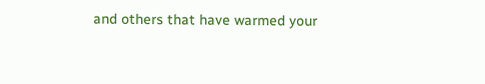and others that have warmed your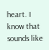heart. I know that sounds like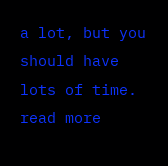a lot, but you should have lots of time. read more